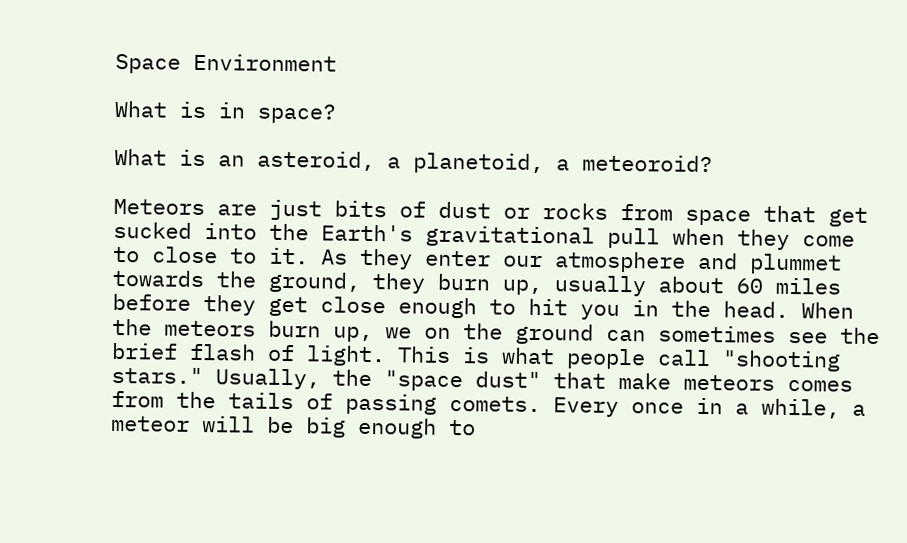Space Environment

What is in space?

What is an asteroid, a planetoid, a meteoroid?

Meteors are just bits of dust or rocks from space that get sucked into the Earth's gravitational pull when they come to close to it. As they enter our atmosphere and plummet towards the ground, they burn up, usually about 60 miles before they get close enough to hit you in the head. When the meteors burn up, we on the ground can sometimes see the brief flash of light. This is what people call "shooting stars." Usually, the "space dust" that make meteors comes from the tails of passing comets. Every once in a while, a meteor will be big enough to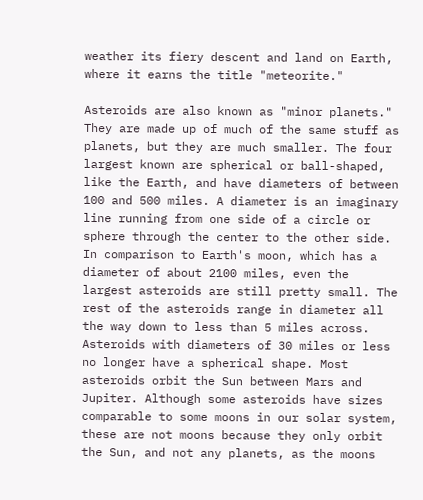weather its fiery descent and land on Earth, where it earns the title "meteorite."

Asteroids are also known as "minor planets." They are made up of much of the same stuff as planets, but they are much smaller. The four largest known are spherical or ball-shaped, like the Earth, and have diameters of between 100 and 500 miles. A diameter is an imaginary line running from one side of a circle or sphere through the center to the other side. In comparison to Earth's moon, which has a diameter of about 2100 miles, even the largest asteroids are still pretty small. The rest of the asteroids range in diameter all the way down to less than 5 miles across. Asteroids with diameters of 30 miles or less no longer have a spherical shape. Most asteroids orbit the Sun between Mars and Jupiter. Although some asteroids have sizes comparable to some moons in our solar system, these are not moons because they only orbit the Sun, and not any planets, as the moons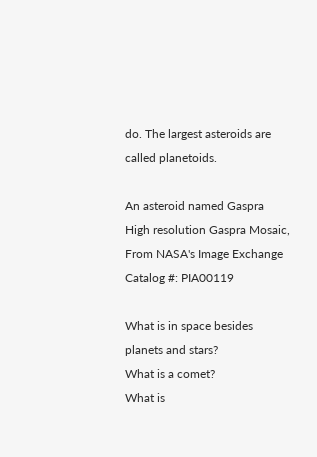do. The largest asteroids are called planetoids.

An asteroid named Gaspra High resolution Gaspra Mosaic, From NASA's Image Exchange Catalog #: PIA00119

What is in space besides planets and stars?
What is a comet?
What is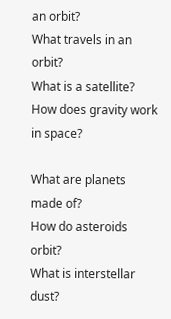an orbit?
What travels in an orbit?
What is a satellite?
How does gravity work in space?

What are planets made of?
How do asteroids orbit?
What is interstellar dust?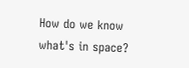How do we know what's in space?